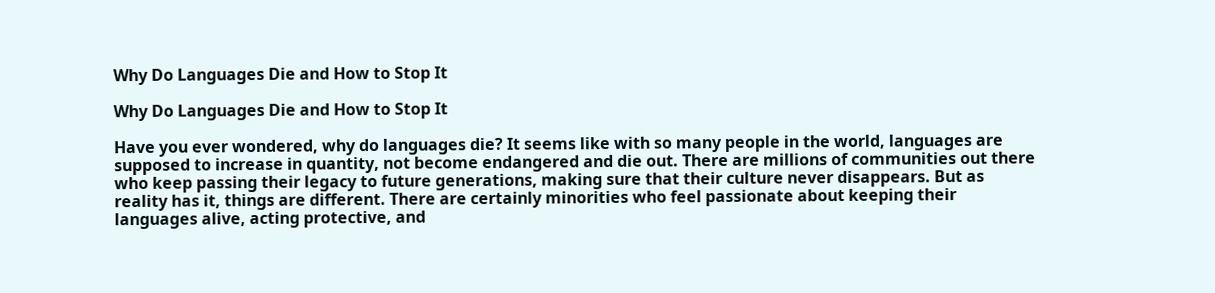Why Do Languages Die and How to Stop It

Why Do Languages Die and How to Stop It

Have you ever wondered, why do languages die? It seems like with so many people in the world, languages are supposed to increase in quantity, not become endangered and die out. There are millions of communities out there who keep passing their legacy to future generations, making sure that their culture never disappears. But as reality has it, things are different. There are certainly minorities who feel passionate about keeping their languages alive, acting protective, and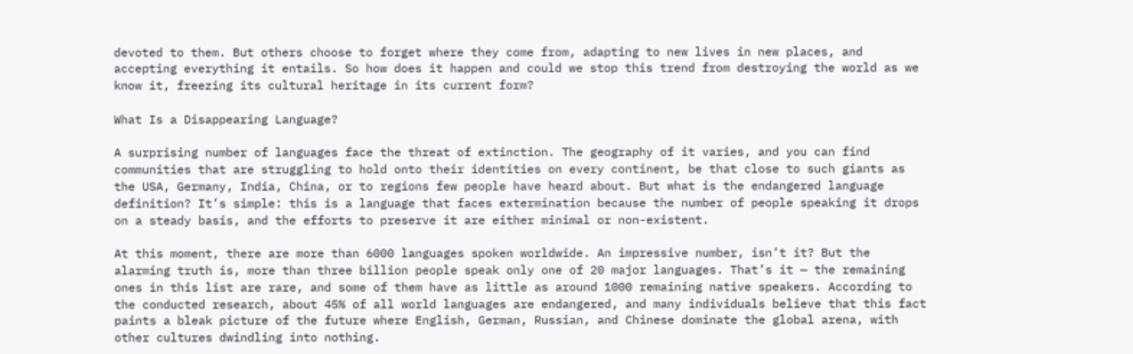devoted to them. But others choose to forget where they come from, adapting to new lives in new places, and accepting everything it entails. So how does it happen and could we stop this trend from destroying the world as we know it, freezing its cultural heritage in its current form?

What Is a Disappearing Language?

A surprising number of languages face the threat of extinction. The geography of it varies, and you can find communities that are struggling to hold onto their identities on every continent, be that close to such giants as the USA, Germany, India, China, or to regions few people have heard about. But what is the endangered language definition? It’s simple: this is a language that faces extermination because the number of people speaking it drops on a steady basis, and the efforts to preserve it are either minimal or non-existent.

At this moment, there are more than 6000 languages spoken worldwide. An impressive number, isn’t it? But the alarming truth is, more than three billion people speak only one of 20 major languages. That’s it — the remaining ones in this list are rare, and some of them have as little as around 1000 remaining native speakers. According to the conducted research, about 45% of all world languages are endangered, and many individuals believe that this fact paints a bleak picture of the future where English, German, Russian, and Chinese dominate the global arena, with other cultures dwindling into nothing.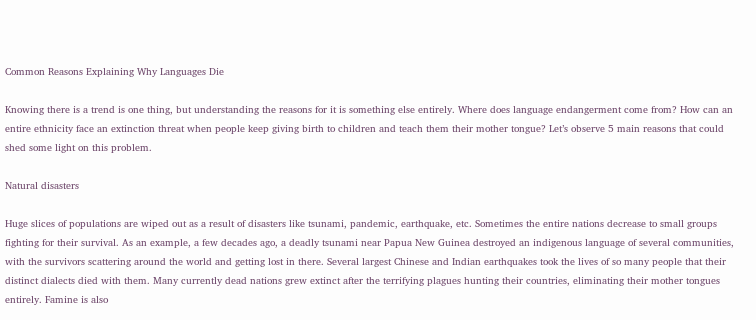Common Reasons Explaining Why Languages Die

Knowing there is a trend is one thing, but understanding the reasons for it is something else entirely. Where does language endangerment come from? How can an entire ethnicity face an extinction threat when people keep giving birth to children and teach them their mother tongue? Let’s observe 5 main reasons that could shed some light on this problem.

Natural disasters

Huge slices of populations are wiped out as a result of disasters like tsunami, pandemic, earthquake, etc. Sometimes the entire nations decrease to small groups fighting for their survival. As an example, a few decades ago, a deadly tsunami near Papua New Guinea destroyed an indigenous language of several communities, with the survivors scattering around the world and getting lost in there. Several largest Chinese and Indian earthquakes took the lives of so many people that their distinct dialects died with them. Many currently dead nations grew extinct after the terrifying plagues hunting their countries, eliminating their mother tongues entirely. Famine is also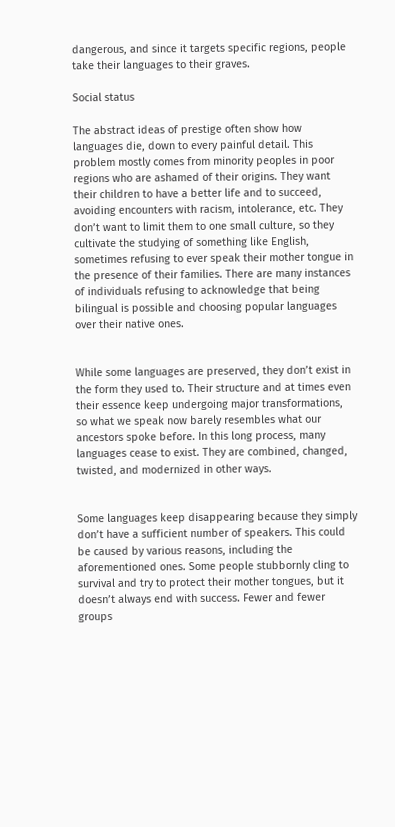dangerous, and since it targets specific regions, people take their languages to their graves.

Social status

The abstract ideas of prestige often show how languages die, down to every painful detail. This problem mostly comes from minority peoples in poor regions who are ashamed of their origins. They want their children to have a better life and to succeed, avoiding encounters with racism, intolerance, etc. They don’t want to limit them to one small culture, so they cultivate the studying of something like English, sometimes refusing to ever speak their mother tongue in the presence of their families. There are many instances of individuals refusing to acknowledge that being bilingual is possible and choosing popular languages over their native ones.


While some languages are preserved, they don’t exist in the form they used to. Their structure and at times even their essence keep undergoing major transformations, so what we speak now barely resembles what our ancestors spoke before. In this long process, many languages cease to exist. They are combined, changed, twisted, and modernized in other ways.


Some languages keep disappearing because they simply don’t have a sufficient number of speakers. This could be caused by various reasons, including the aforementioned ones. Some people stubbornly cling to survival and try to protect their mother tongues, but it doesn’t always end with success. Fewer and fewer groups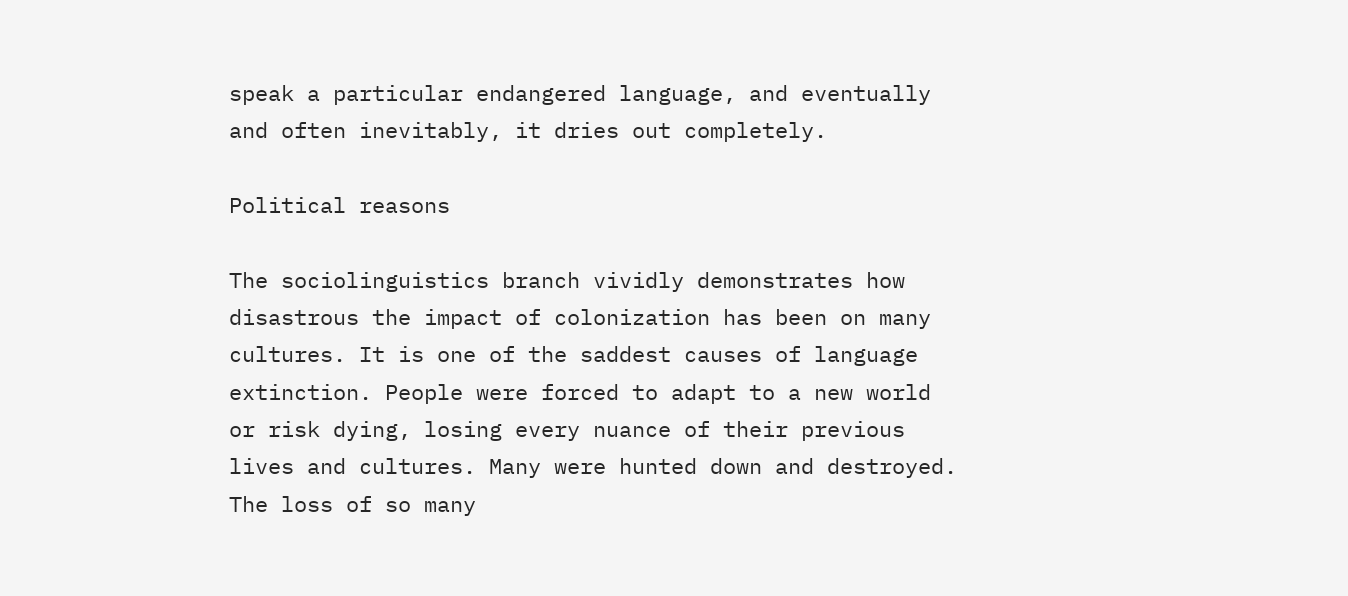speak a particular endangered language, and eventually and often inevitably, it dries out completely.

Political reasons

The sociolinguistics branch vividly demonstrates how disastrous the impact of colonization has been on many cultures. It is one of the saddest causes of language extinction. People were forced to adapt to a new world or risk dying, losing every nuance of their previous lives and cultures. Many were hunted down and destroyed. The loss of so many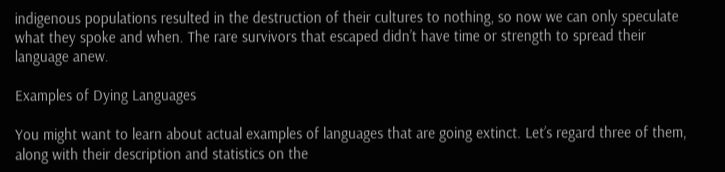indigenous populations resulted in the destruction of their cultures to nothing, so now we can only speculate what they spoke and when. The rare survivors that escaped didn’t have time or strength to spread their language anew.

Examples of Dying Languages

You might want to learn about actual examples of languages that are going extinct. Let’s regard three of them, along with their description and statistics on the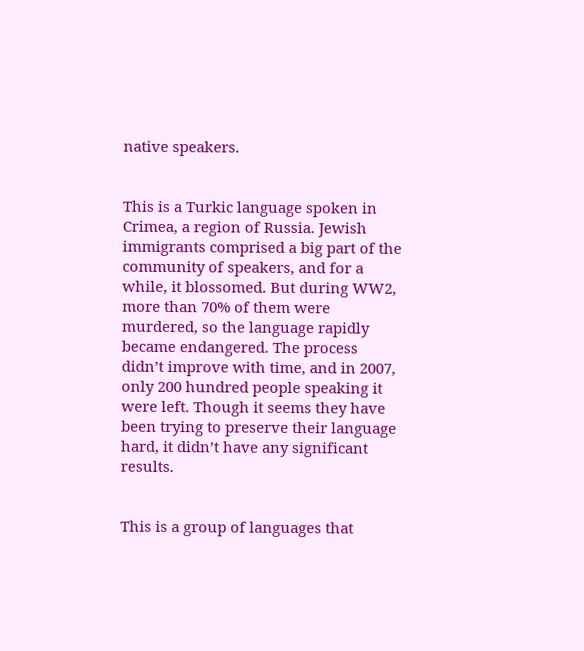native speakers.


This is a Turkic language spoken in Crimea, a region of Russia. Jewish immigrants comprised a big part of the community of speakers, and for a while, it blossomed. But during WW2, more than 70% of them were murdered, so the language rapidly became endangered. The process didn’t improve with time, and in 2007, only 200 hundred people speaking it were left. Though it seems they have been trying to preserve their language hard, it didn’t have any significant results.


This is a group of languages that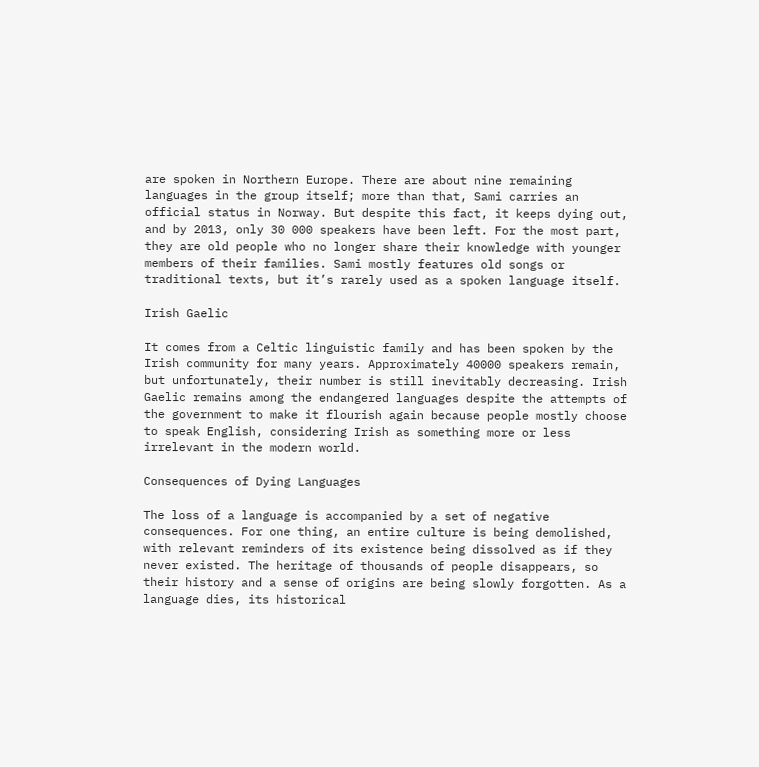are spoken in Northern Europe. There are about nine remaining languages in the group itself; more than that, Sami carries an official status in Norway. But despite this fact, it keeps dying out, and by 2013, only 30 000 speakers have been left. For the most part, they are old people who no longer share their knowledge with younger members of their families. Sami mostly features old songs or traditional texts, but it’s rarely used as a spoken language itself.

Irish Gaelic

It comes from a Celtic linguistic family and has been spoken by the Irish community for many years. Approximately 40000 speakers remain, but unfortunately, their number is still inevitably decreasing. Irish Gaelic remains among the endangered languages despite the attempts of the government to make it flourish again because people mostly choose to speak English, considering Irish as something more or less irrelevant in the modern world.

Consequences of Dying Languages

The loss of a language is accompanied by a set of negative consequences. For one thing, an entire culture is being demolished, with relevant reminders of its existence being dissolved as if they never existed. The heritage of thousands of people disappears, so their history and a sense of origins are being slowly forgotten. As a language dies, its historical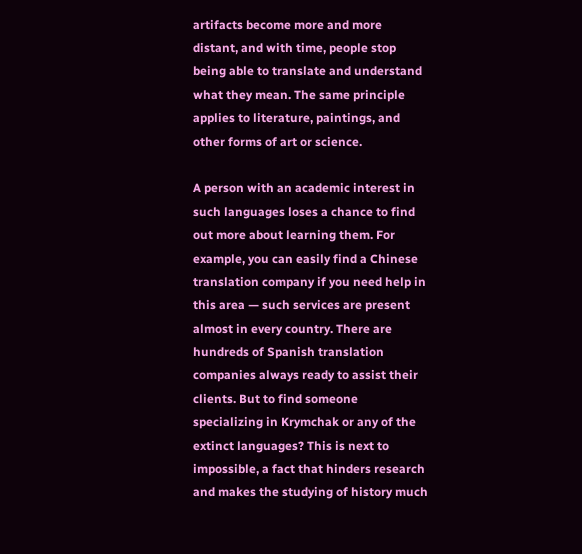artifacts become more and more distant, and with time, people stop being able to translate and understand what they mean. The same principle applies to literature, paintings, and other forms of art or science.

A person with an academic interest in such languages loses a chance to find out more about learning them. For example, you can easily find a Chinese translation company if you need help in this area — such services are present almost in every country. There are hundreds of Spanish translation companies always ready to assist their clients. But to find someone specializing in Krymchak or any of the extinct languages? This is next to impossible, a fact that hinders research and makes the studying of history much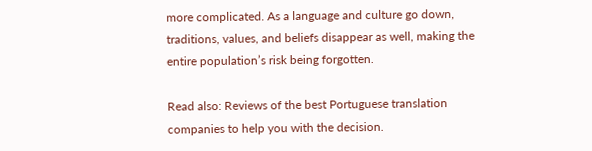more complicated. As a language and culture go down, traditions, values, and beliefs disappear as well, making the entire population’s risk being forgotten.

Read also: Reviews of the best Portuguese translation companies to help you with the decision.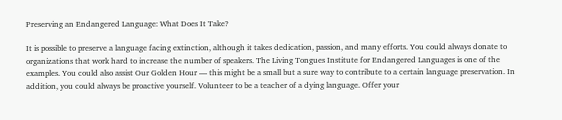Preserving an Endangered Language: What Does It Take?

It is possible to preserve a language facing extinction, although it takes dedication, passion, and many efforts. You could always donate to organizations that work hard to increase the number of speakers. The Living Tongues Institute for Endangered Languages is one of the examples. You could also assist Our Golden Hour — this might be a small but a sure way to contribute to a certain language preservation. In addition, you could always be proactive yourself. Volunteer to be a teacher of a dying language. Offer your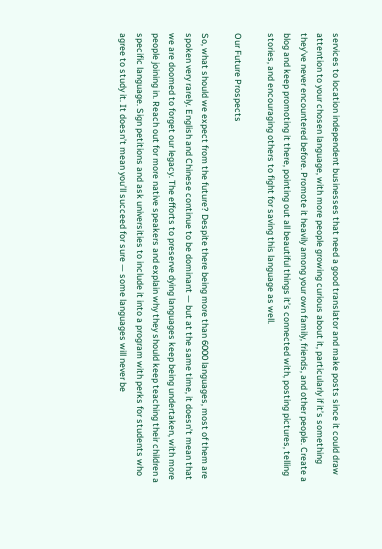services to location independent businesses that need a good translator and make posts since it could draw attention to your chosen language, with more people growing curious about it, particularly if it’s something they’ve never encountered before. Promote it heavily among your own family, friends, and other people. Create a blog and keep promoting it there, pointing out all beautiful things it’s connected with, posting pictures, telling stories, and encouraging others to fight for saving this language as well.

Our Future Prospects

So, what should we expect from the future? Despite there being more than 6000 languages, most of them are spoken very rarely. English and Chinese continue to be dominant — but at the same time, it doesn’t mean that we are doomed to forget our legacy. The efforts to preserve dying languages keep being undertaken, with more people joining in. Reach out for more native speakers and explain why they should keep teaching their children a specific language. Sign petitions and ask universities to include it into a program with perks for students who agree to study it. It doesn’t mean you’ll succeed for sure — some languages will never be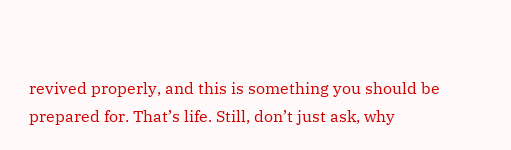revived properly, and this is something you should be prepared for. That’s life. Still, don’t just ask, why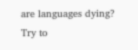are languages dying? Try to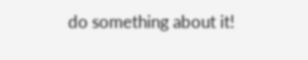do something about it!